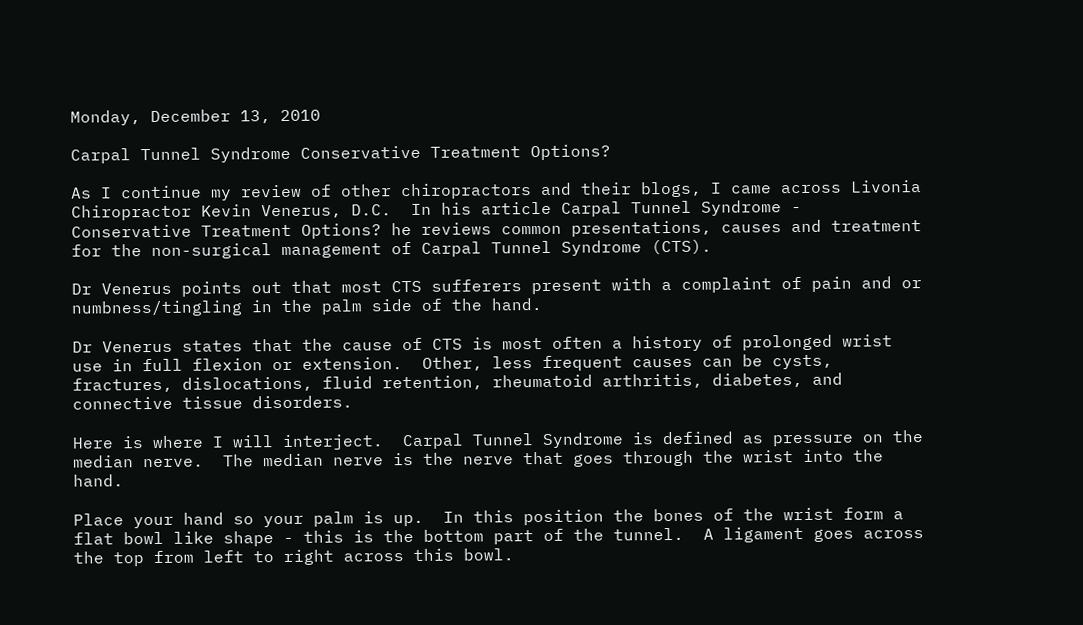Monday, December 13, 2010

Carpal Tunnel Syndrome Conservative Treatment Options?

As I continue my review of other chiropractors and their blogs, I came across Livonia Chiropractor Kevin Venerus, D.C.  In his article Carpal Tunnel Syndrome - Conservative Treatment Options? he reviews common presentations, causes and treatment for the non-surgical management of Carpal Tunnel Syndrome (CTS).

Dr Venerus points out that most CTS sufferers present with a complaint of pain and or numbness/tingling in the palm side of the hand.

Dr Venerus states that the cause of CTS is most often a history of prolonged wrist use in full flexion or extension.  Other, less frequent causes can be cysts, fractures, dislocations, fluid retention, rheumatoid arthritis, diabetes, and connective tissue disorders.

Here is where I will interject.  Carpal Tunnel Syndrome is defined as pressure on the median nerve.  The median nerve is the nerve that goes through the wrist into the hand.

Place your hand so your palm is up.  In this position the bones of the wrist form a flat bowl like shape - this is the bottom part of the tunnel.  A ligament goes across the top from left to right across this bowl.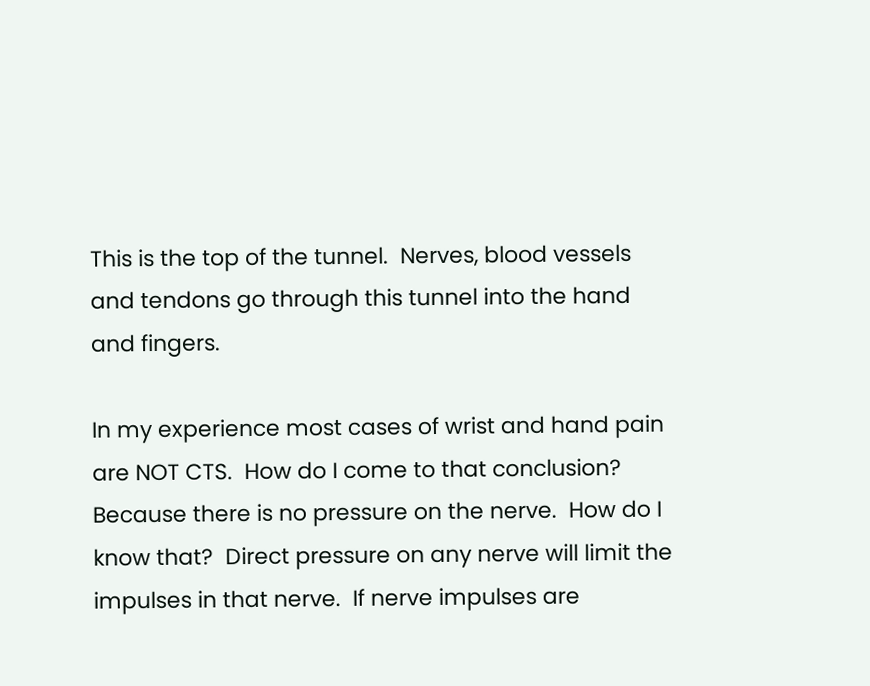This is the top of the tunnel.  Nerves, blood vessels and tendons go through this tunnel into the hand and fingers.

In my experience most cases of wrist and hand pain are NOT CTS.  How do I come to that conclusion?  Because there is no pressure on the nerve.  How do I know that?  Direct pressure on any nerve will limit the impulses in that nerve.  If nerve impulses are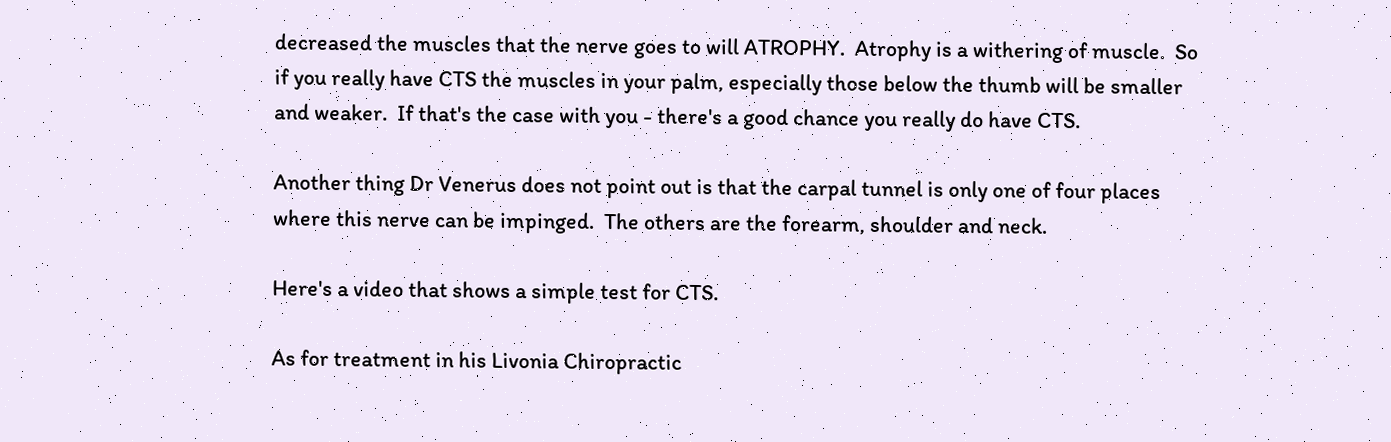decreased the muscles that the nerve goes to will ATROPHY.  Atrophy is a withering of muscle.  So if you really have CTS the muscles in your palm, especially those below the thumb will be smaller and weaker.  If that's the case with you - there's a good chance you really do have CTS.

Another thing Dr Venerus does not point out is that the carpal tunnel is only one of four places where this nerve can be impinged.  The others are the forearm, shoulder and neck.

Here's a video that shows a simple test for CTS.

As for treatment in his Livonia Chiropractic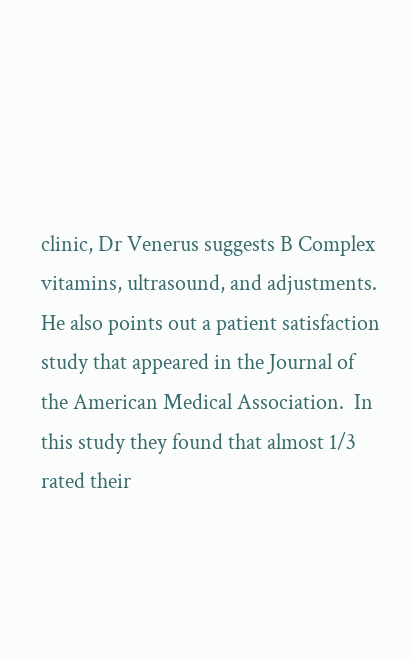clinic, Dr Venerus suggests B Complex vitamins, ultrasound, and adjustments.  He also points out a patient satisfaction study that appeared in the Journal of the American Medical Association.  In this study they found that almost 1/3 rated their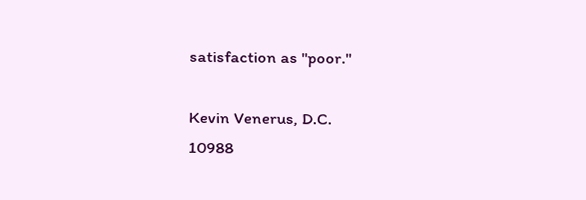satisfaction as "poor."

Kevin Venerus, D.C.
10988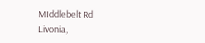MIddlebelt Rd
Livonia,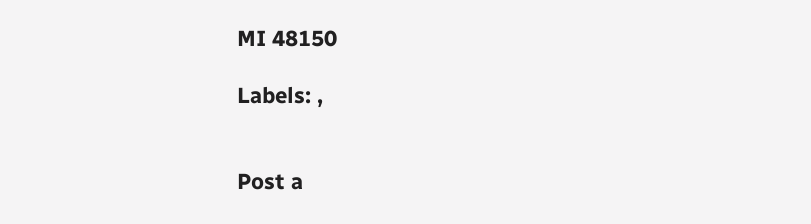MI 48150

Labels: ,


Post a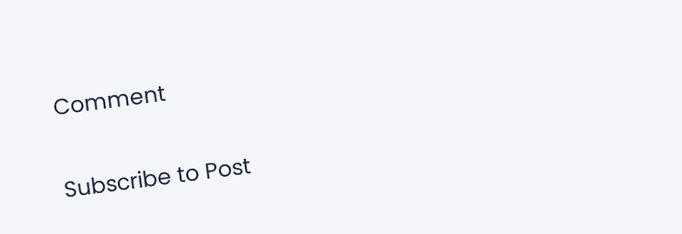Comment

Subscribe to Post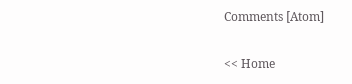Comments [Atom]

<< Home